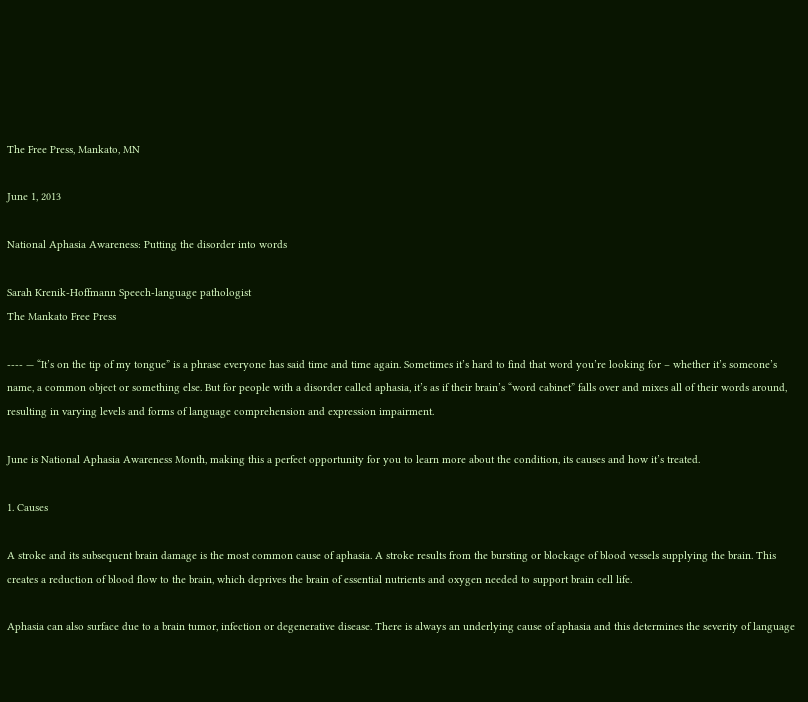The Free Press, Mankato, MN

June 1, 2013

National Aphasia Awareness: Putting the disorder into words

Sarah Krenik-Hoffmann Speech-language pathologist
The Mankato Free Press

---- — “It’s on the tip of my tongue” is a phrase everyone has said time and time again. Sometimes it’s hard to find that word you’re looking for – whether it’s someone’s name, a common object or something else. But for people with a disorder called aphasia, it’s as if their brain’s “word cabinet” falls over and mixes all of their words around, resulting in varying levels and forms of language comprehension and expression impairment.

June is National Aphasia Awareness Month, making this a perfect opportunity for you to learn more about the condition, its causes and how it’s treated.

1. Causes

A stroke and its subsequent brain damage is the most common cause of aphasia. A stroke results from the bursting or blockage of blood vessels supplying the brain. This creates a reduction of blood flow to the brain, which deprives the brain of essential nutrients and oxygen needed to support brain cell life.

Aphasia can also surface due to a brain tumor, infection or degenerative disease. There is always an underlying cause of aphasia and this determines the severity of language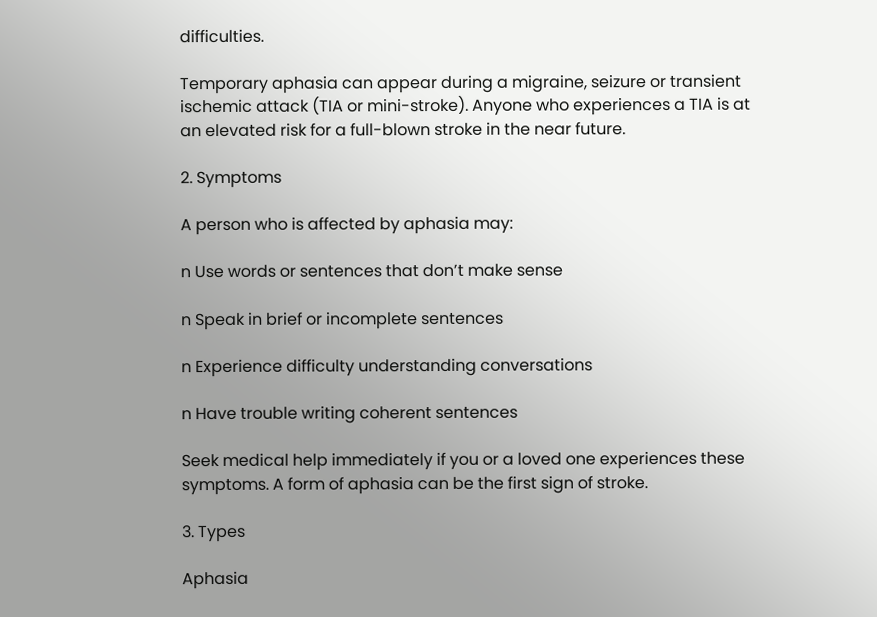difficulties.

Temporary aphasia can appear during a migraine, seizure or transient ischemic attack (TIA or mini-stroke). Anyone who experiences a TIA is at an elevated risk for a full-blown stroke in the near future.

2. Symptoms

A person who is affected by aphasia may:

n Use words or sentences that don’t make sense

n Speak in brief or incomplete sentences

n Experience difficulty understanding conversations

n Have trouble writing coherent sentences

Seek medical help immediately if you or a loved one experiences these symptoms. A form of aphasia can be the first sign of stroke.

3. Types

Aphasia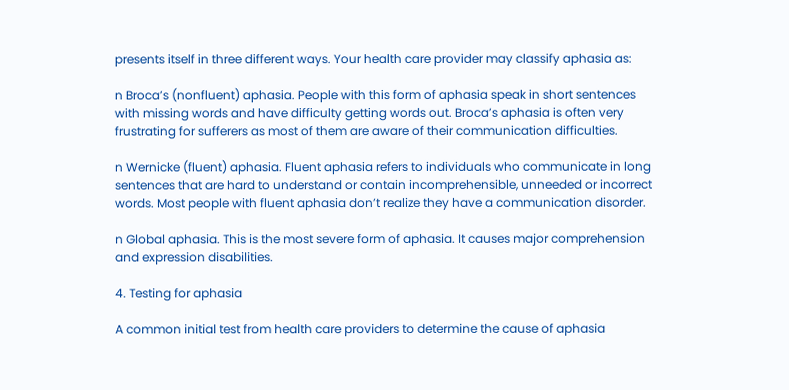presents itself in three different ways. Your health care provider may classify aphasia as:

n Broca’s (nonfluent) aphasia. People with this form of aphasia speak in short sentences with missing words and have difficulty getting words out. Broca’s aphasia is often very frustrating for sufferers as most of them are aware of their communication difficulties.

n Wernicke (fluent) aphasia. Fluent aphasia refers to individuals who communicate in long sentences that are hard to understand or contain incomprehensible, unneeded or incorrect words. Most people with fluent aphasia don’t realize they have a communication disorder.

n Global aphasia. This is the most severe form of aphasia. It causes major comprehension and expression disabilities.

4. Testing for aphasia

A common initial test from health care providers to determine the cause of aphasia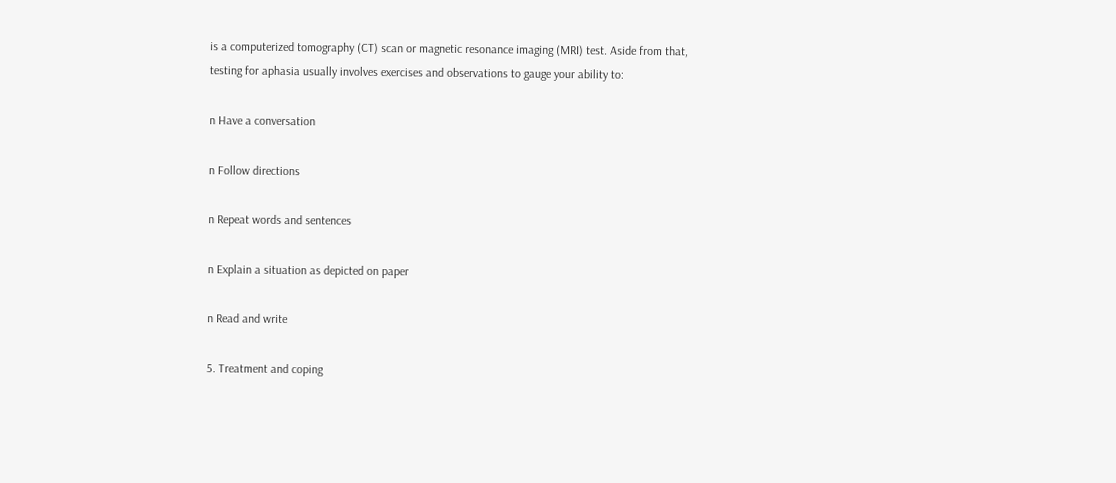is a computerized tomography (CT) scan or magnetic resonance imaging (MRI) test. Aside from that, testing for aphasia usually involves exercises and observations to gauge your ability to:

n Have a conversation

n Follow directions

n Repeat words and sentences

n Explain a situation as depicted on paper

n Read and write

5. Treatment and coping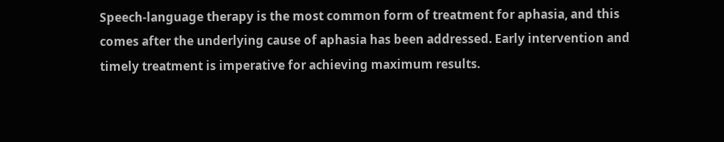Speech-language therapy is the most common form of treatment for aphasia, and this comes after the underlying cause of aphasia has been addressed. Early intervention and timely treatment is imperative for achieving maximum results.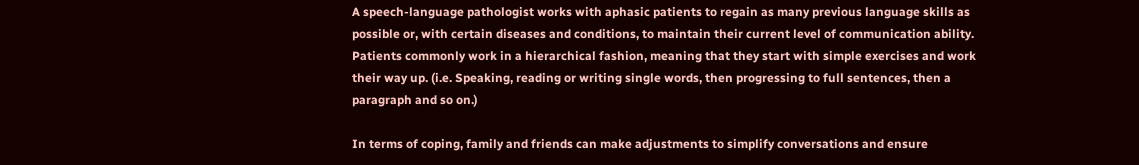A speech-language pathologist works with aphasic patients to regain as many previous language skills as possible or, with certain diseases and conditions, to maintain their current level of communication ability. Patients commonly work in a hierarchical fashion, meaning that they start with simple exercises and work their way up. (i.e. Speaking, reading or writing single words, then progressing to full sentences, then a paragraph and so on.)

In terms of coping, family and friends can make adjustments to simplify conversations and ensure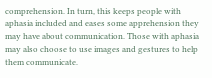comprehension. In turn, this keeps people with aphasia included and eases some apprehension they may have about communication. Those with aphasia may also choose to use images and gestures to help them communicate.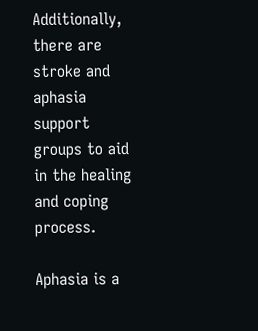Additionally, there are stroke and aphasia support groups to aid in the healing and coping process.

Aphasia is a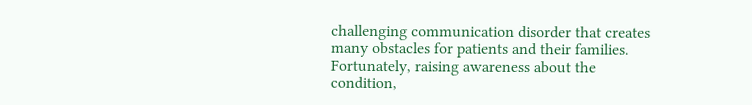challenging communication disorder that creates many obstacles for patients and their families. Fortunately, raising awareness about the condition,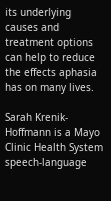its underlying causes and treatment options can help to reduce the effects aphasia has on many lives.

Sarah Krenik-Hoffmann is a Mayo Clinic Health System speech-language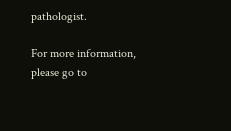pathologist.

For more information, please go to